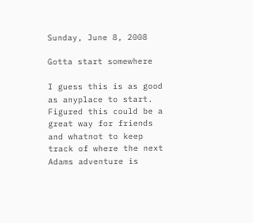Sunday, June 8, 2008

Gotta start somewhere

I guess this is as good as anyplace to start. Figured this could be a great way for friends and whatnot to keep track of where the next Adams adventure is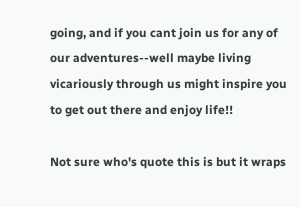going, and if you cant join us for any of our adventures--well maybe living vicariously through us might inspire you to get out there and enjoy life!!

Not sure who's quote this is but it wraps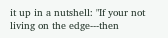it up in a nutshell: "If your not living on the edge---then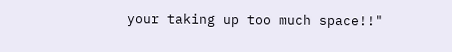your taking up too much space!!"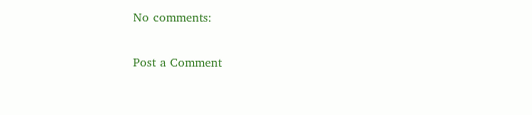No comments:

Post a Comment